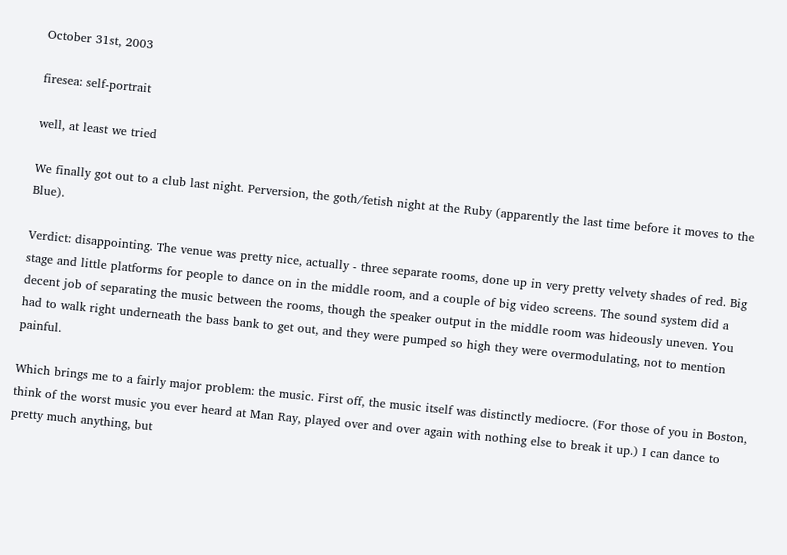October 31st, 2003

firesea: self-portrait

well, at least we tried

We finally got out to a club last night. Perversion, the goth/fetish night at the Ruby (apparently the last time before it moves to the Blue).

Verdict: disappointing. The venue was pretty nice, actually - three separate rooms, done up in very pretty velvety shades of red. Big stage and little platforms for people to dance on in the middle room, and a couple of big video screens. The sound system did a decent job of separating the music between the rooms, though the speaker output in the middle room was hideously uneven. You had to walk right underneath the bass bank to get out, and they were pumped so high they were overmodulating, not to mention painful.

Which brings me to a fairly major problem: the music. First off, the music itself was distinctly mediocre. (For those of you in Boston, think of the worst music you ever heard at Man Ray, played over and over again with nothing else to break it up.) I can dance to pretty much anything, but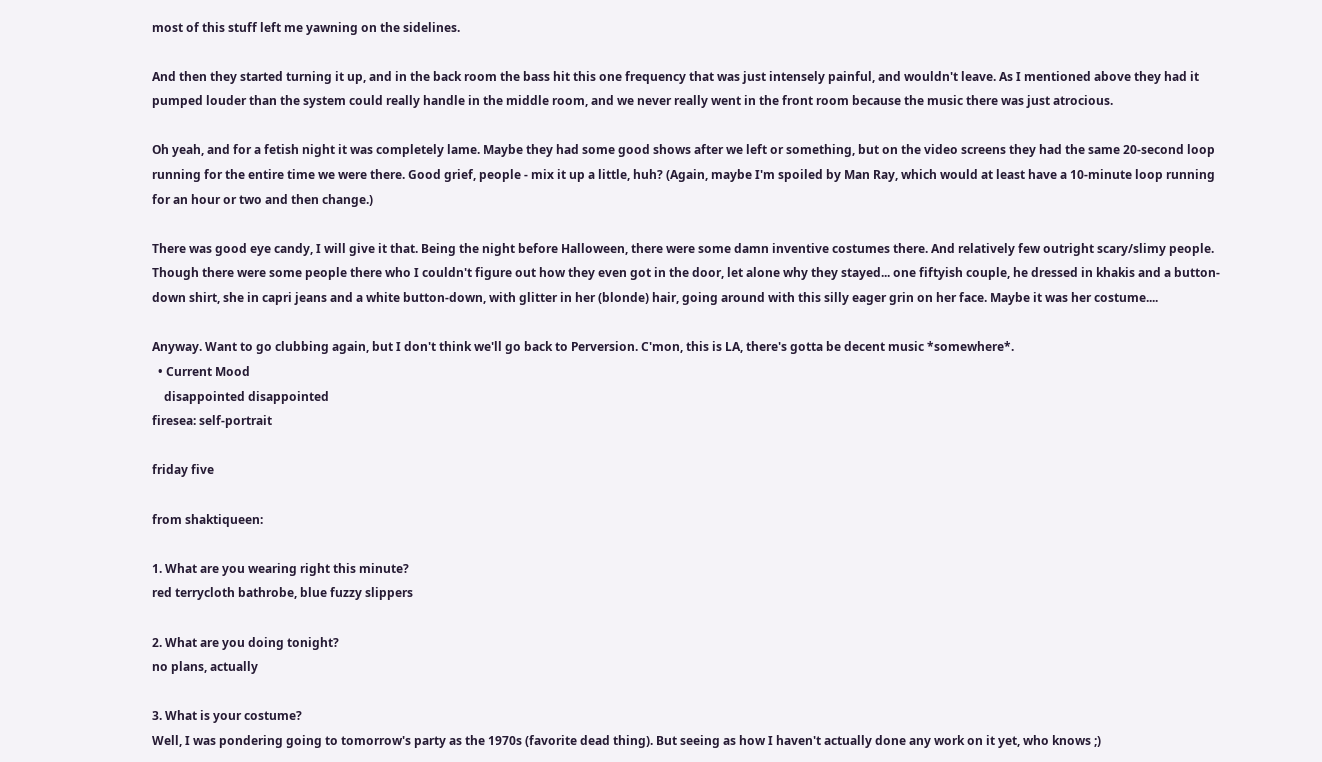most of this stuff left me yawning on the sidelines.

And then they started turning it up, and in the back room the bass hit this one frequency that was just intensely painful, and wouldn't leave. As I mentioned above they had it pumped louder than the system could really handle in the middle room, and we never really went in the front room because the music there was just atrocious.

Oh yeah, and for a fetish night it was completely lame. Maybe they had some good shows after we left or something, but on the video screens they had the same 20-second loop running for the entire time we were there. Good grief, people - mix it up a little, huh? (Again, maybe I'm spoiled by Man Ray, which would at least have a 10-minute loop running for an hour or two and then change.)

There was good eye candy, I will give it that. Being the night before Halloween, there were some damn inventive costumes there. And relatively few outright scary/slimy people. Though there were some people there who I couldn't figure out how they even got in the door, let alone why they stayed... one fiftyish couple, he dressed in khakis and a button-down shirt, she in capri jeans and a white button-down, with glitter in her (blonde) hair, going around with this silly eager grin on her face. Maybe it was her costume....

Anyway. Want to go clubbing again, but I don't think we'll go back to Perversion. C'mon, this is LA, there's gotta be decent music *somewhere*.
  • Current Mood
    disappointed disappointed
firesea: self-portrait

friday five

from shaktiqueen:

1. What are you wearing right this minute?
red terrycloth bathrobe, blue fuzzy slippers

2. What are you doing tonight?
no plans, actually

3. What is your costume?
Well, I was pondering going to tomorrow's party as the 1970s (favorite dead thing). But seeing as how I haven't actually done any work on it yet, who knows ;)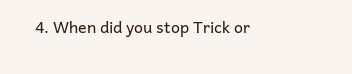4. When did you stop Trick or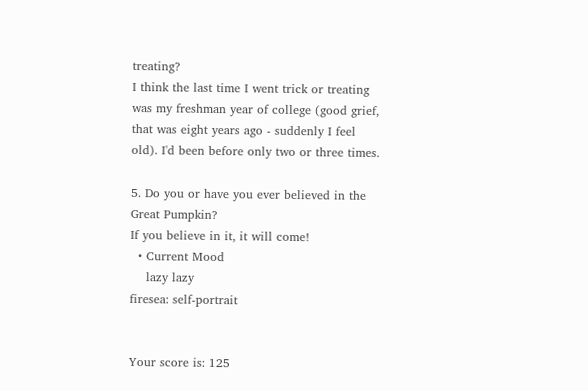treating?
I think the last time I went trick or treating was my freshman year of college (good grief, that was eight years ago - suddenly I feel old). I'd been before only two or three times.

5. Do you or have you ever believed in the Great Pumpkin?
If you believe in it, it will come!
  • Current Mood
    lazy lazy
firesea: self-portrait


Your score is: 125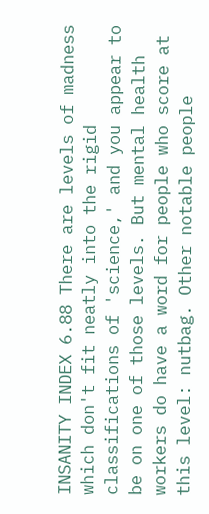INSANITY INDEX 6.88 There are levels of madness which don't fit neatly into the rigid classifications of 'science,' and you appear to be on one of those levels. But mental health workers do have a word for people who score at this level: nutbag. Other notable people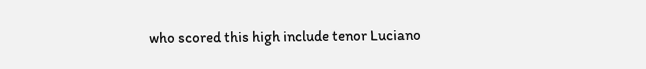who scored this high include tenor Luciano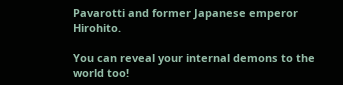Pavarotti and former Japanese emperor Hirohito.

You can reveal your internal demons to the world too!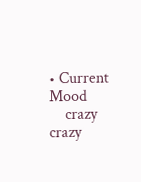• Current Mood
    crazy crazy